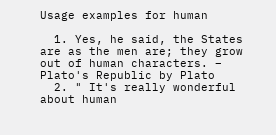Usage examples for human

  1. Yes, he said, the States are as the men are; they grow out of human characters. – Plato's Republic by Plato
  2. " It's really wonderful about human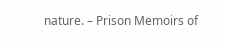nature. – Prison Memoirs of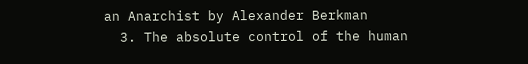an Anarchist by Alexander Berkman
  3. The absolute control of the human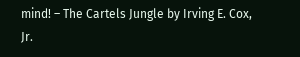mind! – The Cartels Jungle by Irving E. Cox, Jr.